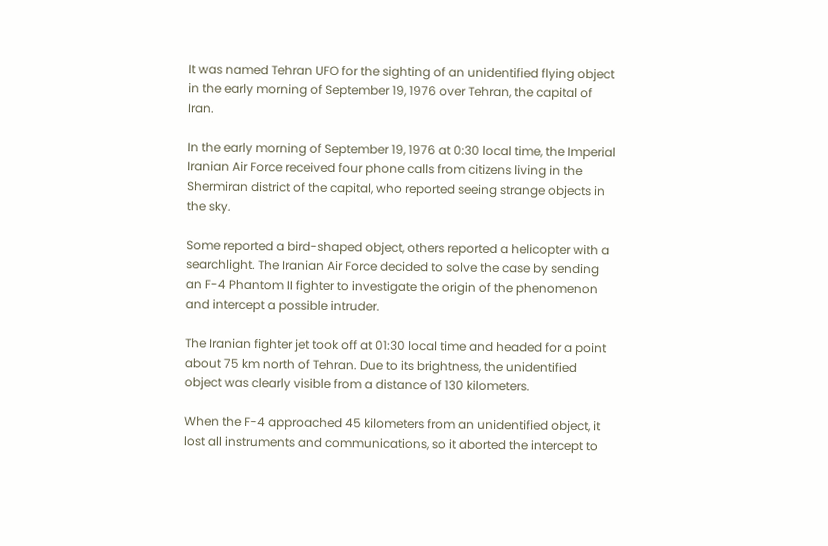It was named Tehran UFO for the sighting of an unidentified flying object in the early morning of September 19, 1976 over Tehran, the capital of Iran.

In the early morning of September 19, 1976 at 0:30 local time, the Imperial Iranian Air Force received four phone calls from citizens living in the Shermiran district of the capital, who reported seeing strange objects in the sky.

Some reported a bird-shaped object, others reported a helicopter with a searchlight. The Iranian Air Force decided to solve the case by sending an F-4 Phantom II fighter to investigate the origin of the phenomenon and intercept a possible intruder.

The Iranian fighter jet took off at 01:30 local time and headed for a point about 75 km north of Tehran. Due to its brightness, the unidentified object was clearly visible from a distance of 130 kilometers.

When the F-4 approached 45 kilometers from an unidentified object, it lost all instruments and communications, so it aborted the intercept to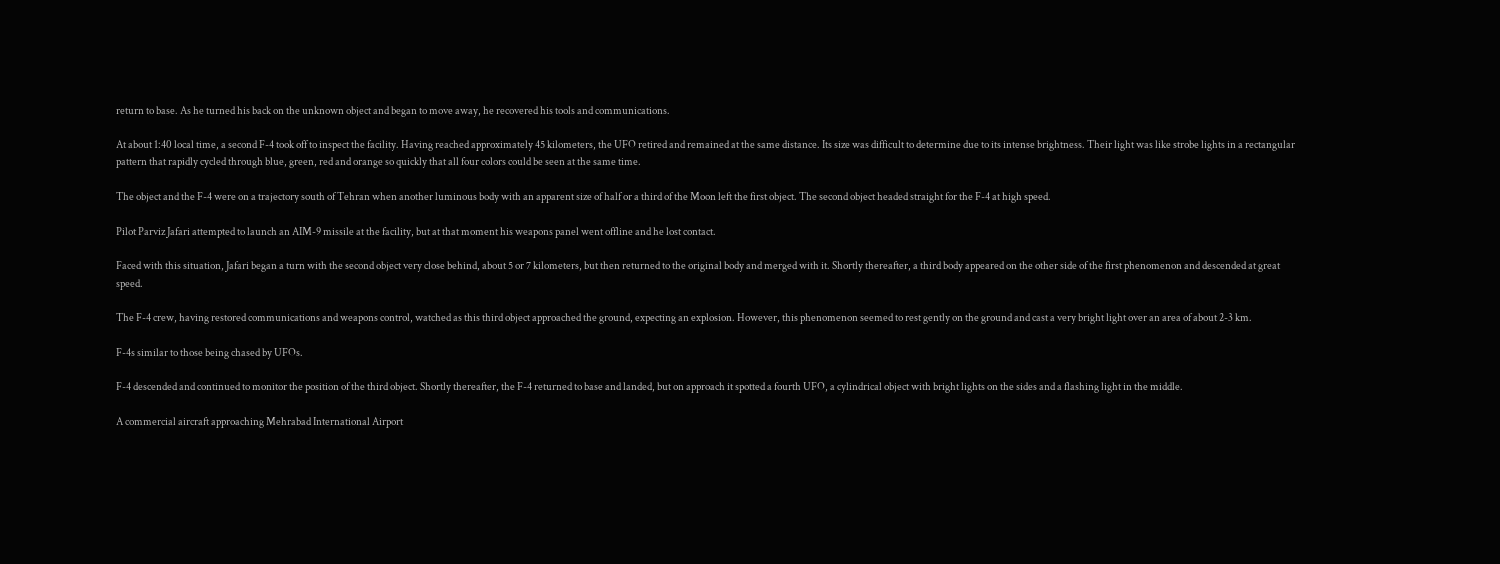return to base. As he turned his back on the unknown object and began to move away, he recovered his tools and communications.

At about 1:40 local time, a second F-4 took off to inspect the facility. Having reached approximately 45 kilometers, the UFO retired and remained at the same distance. Its size was difficult to determine due to its intense brightness. Their light was like strobe lights in a rectangular pattern that rapidly cycled through blue, green, red and orange so quickly that all four colors could be seen at the same time.

The object and the F-4 were on a trajectory south of Tehran when another luminous body with an apparent size of half or a third of the Moon left the first object. The second object headed straight for the F-4 at high speed.

Pilot Parviz Jafari attempted to launch an AIM-9 missile at the facility, but at that moment his weapons panel went offline and he lost contact.

Faced with this situation, Jafari began a turn with the second object very close behind, about 5 or 7 kilometers, but then returned to the original body and merged with it. Shortly thereafter, a third body appeared on the other side of the first phenomenon and descended at great speed.

The F-4 crew, having restored communications and weapons control, watched as this third object approached the ground, expecting an explosion. However, this phenomenon seemed to rest gently on the ground and cast a very bright light over an area of about 2-3 km.

F-4s similar to those being chased by UFOs.

F-4 descended and continued to monitor the position of the third object. Shortly thereafter, the F-4 returned to base and landed, but on approach it spotted a fourth UFO, a cylindrical object with bright lights on the sides and a flashing light in the middle.

A commercial aircraft approaching Mehrabad International Airport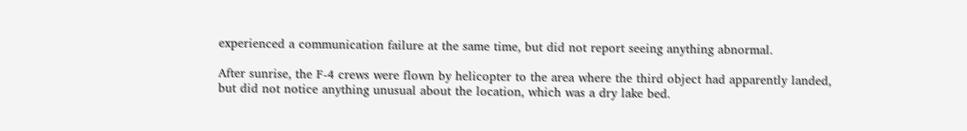experienced a communication failure at the same time, but did not report seeing anything abnormal.

After sunrise, the F-4 crews were flown by helicopter to the area where the third object had apparently landed, but did not notice anything unusual about the location, which was a dry lake bed.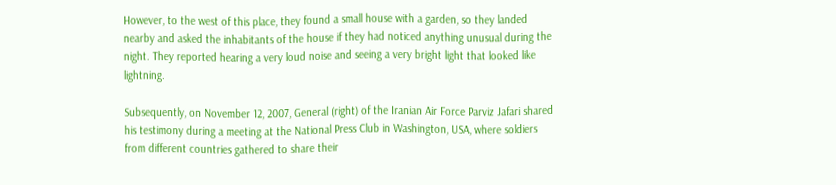However, to the west of this place, they found a small house with a garden, so they landed nearby and asked the inhabitants of the house if they had noticed anything unusual during the night. They reported hearing a very loud noise and seeing a very bright light that looked like lightning.

Subsequently, on November 12, 2007, General (right) of the Iranian Air Force Parviz Jafari shared his testimony during a meeting at the National Press Club in Washington, USA, where soldiers from different countries gathered to share their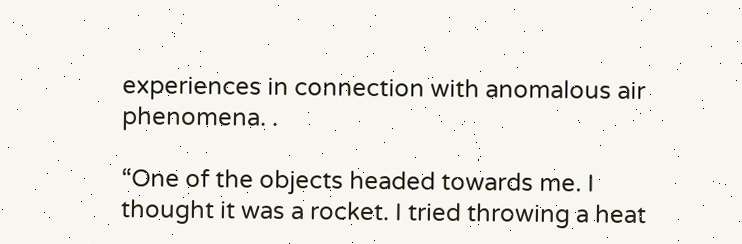experiences in connection with anomalous air phenomena. .

“One of the objects headed towards me. I thought it was a rocket. I tried throwing a heat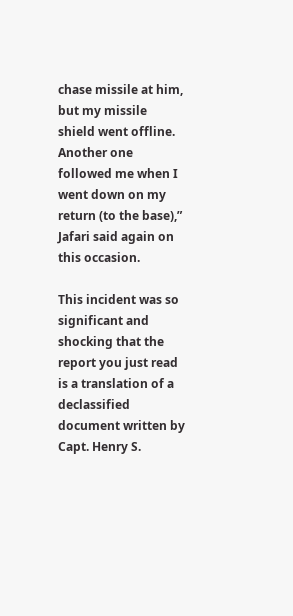chase missile at him, but my missile shield went offline. Another one followed me when I went down on my return (to the base),” Jafari said again on this occasion.

This incident was so significant and shocking that the report you just read is a translation of a declassified document written by Capt. Henry S.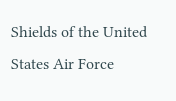Shields of the United States Air Force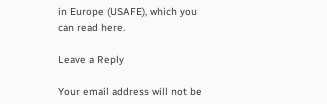in Europe (USAFE), which you can read here.

Leave a Reply

Your email address will not be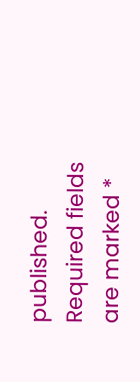published. Required fields are marked *